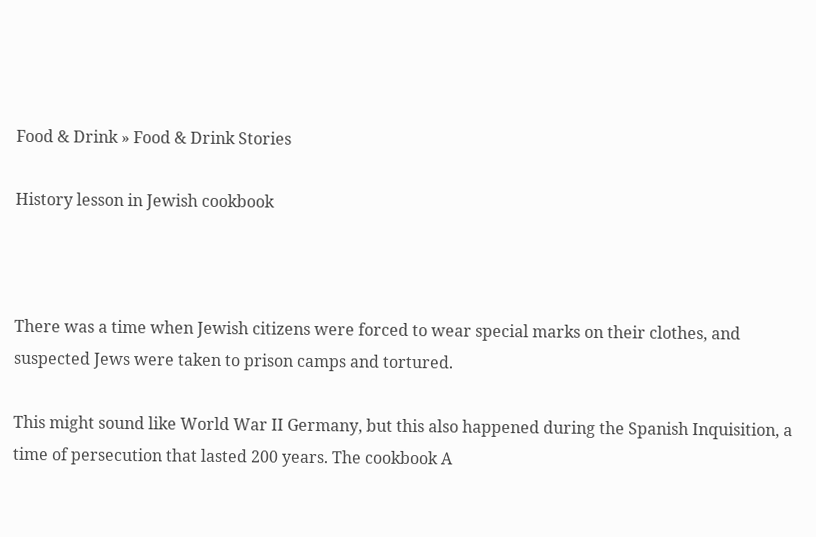Food & Drink » Food & Drink Stories

History lesson in Jewish cookbook



There was a time when Jewish citizens were forced to wear special marks on their clothes, and suspected Jews were taken to prison camps and tortured.

This might sound like World War II Germany, but this also happened during the Spanish Inquisition, a time of persecution that lasted 200 years. The cookbook A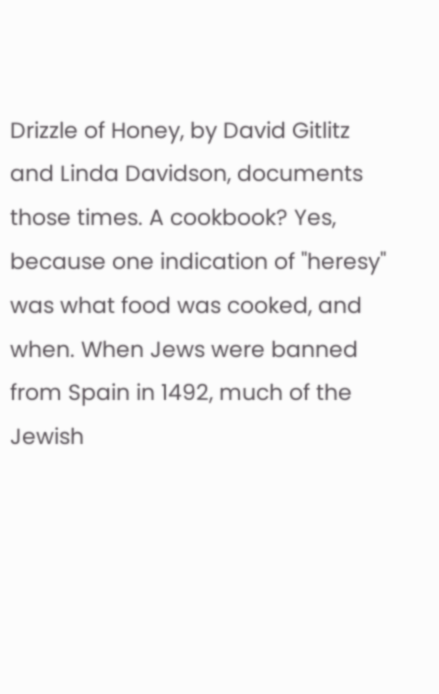Drizzle of Honey, by David Gitlitz and Linda Davidson, documents those times. A cookbook? Yes, because one indication of "heresy" was what food was cooked, and when. When Jews were banned from Spain in 1492, much of the Jewish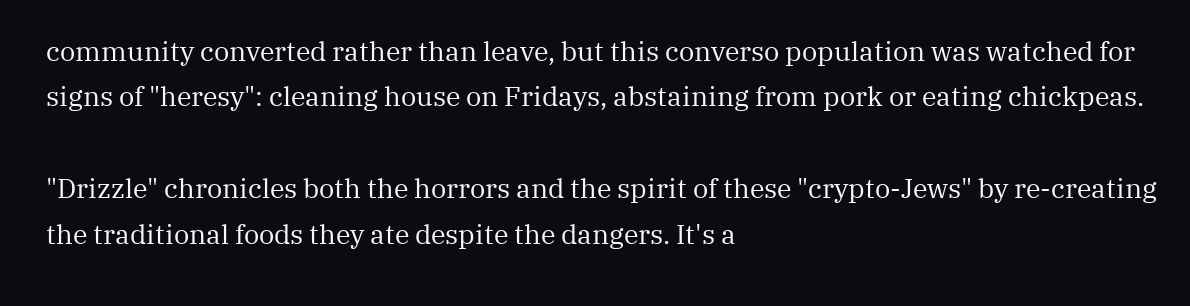community converted rather than leave, but this converso population was watched for signs of "heresy": cleaning house on Fridays, abstaining from pork or eating chickpeas.

"Drizzle" chronicles both the horrors and the spirit of these "crypto-Jews" by re-creating the traditional foods they ate despite the dangers. It's a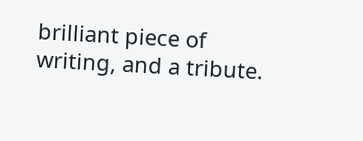brilliant piece of writing, and a tribute.